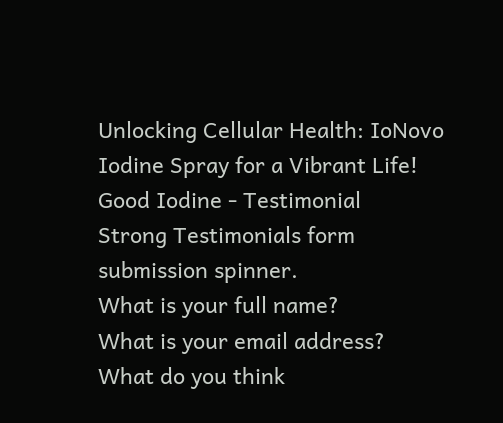Unlocking Cellular Health: IoNovo Iodine Spray for a Vibrant Life!
Good Iodine - Testimonial
Strong Testimonials form submission spinner.
What is your full name?
What is your email address?
What do you think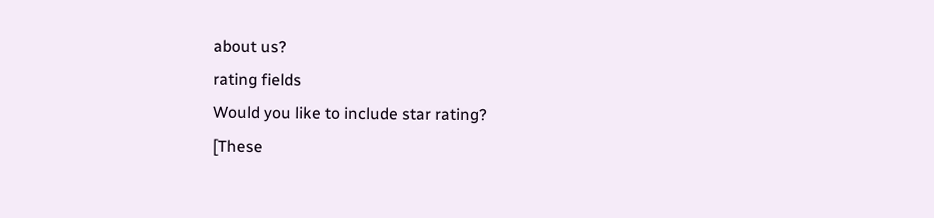about us?
rating fields
Would you like to include star rating?
[These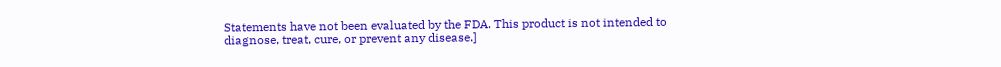Statements have not been evaluated by the FDA. This product is not intended to diagnose, treat, cure, or prevent any disease.]